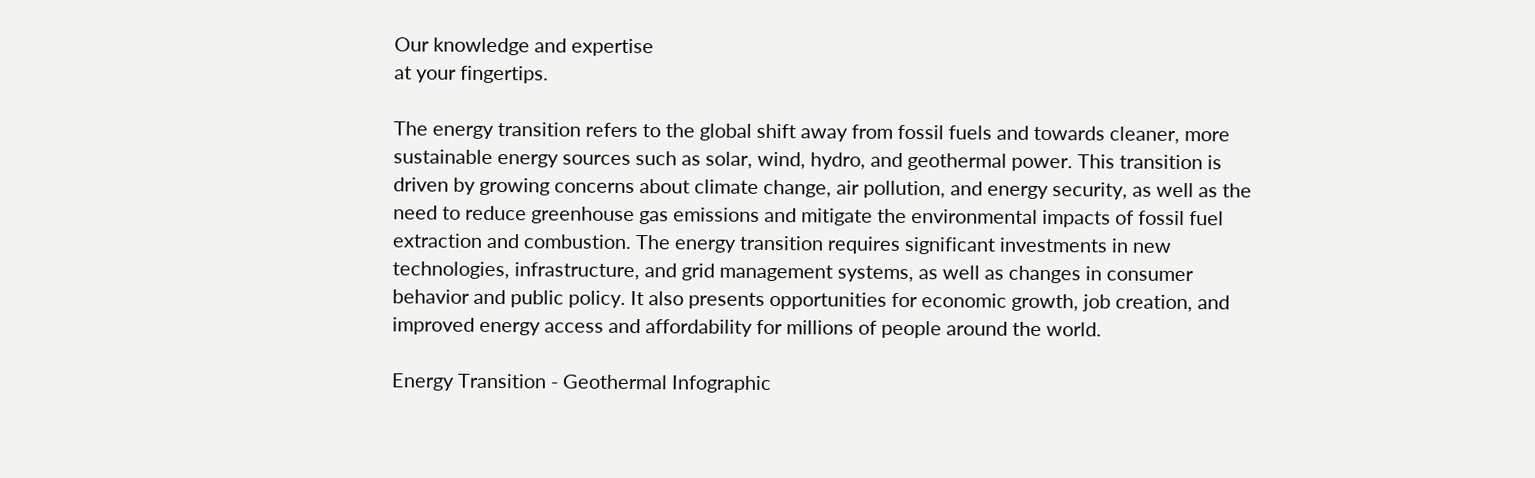Our knowledge and expertise
at your fingertips.

The energy transition refers to the global shift away from fossil fuels and towards cleaner, more sustainable energy sources such as solar, wind, hydro, and geothermal power. This transition is driven by growing concerns about climate change, air pollution, and energy security, as well as the need to reduce greenhouse gas emissions and mitigate the environmental impacts of fossil fuel extraction and combustion. The energy transition requires significant investments in new technologies, infrastructure, and grid management systems, as well as changes in consumer behavior and public policy. It also presents opportunities for economic growth, job creation, and improved energy access and affordability for millions of people around the world.

Energy Transition - Geothermal Infographic